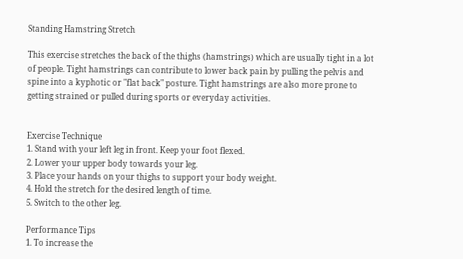Standing Hamstring Stretch

This exercise stretches the back of the thighs (hamstrings) which are usually tight in a lot of people. Tight hamstrings can contribute to lower back pain by pulling the pelvis and spine into a kyphotic or "flat back" posture. Tight hamstrings are also more prone to getting strained or pulled during sports or everyday activities.


Exercise Technique
1. Stand with your left leg in front. Keep your foot flexed.
2. Lower your upper body towards your leg.
3. Place your hands on your thighs to support your body weight.
4. Hold the stretch for the desired length of time.
5. Switch to the other leg.

Performance Tips
1. To increase the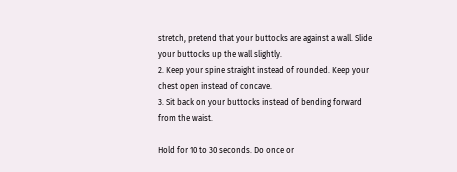stretch, pretend that your buttocks are against a wall. Slide your buttocks up the wall slightly.
2. Keep your spine straight instead of rounded. Keep your chest open instead of concave.
3. Sit back on your buttocks instead of bending forward from the waist.

Hold for 10 to 30 seconds. Do once or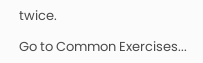twice.

Go to Common Exercises...